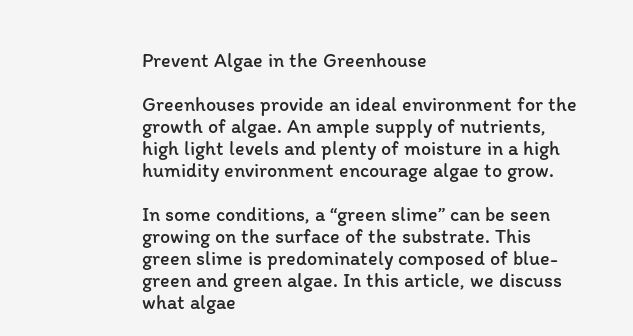Prevent Algae in the Greenhouse

Greenhouses provide an ideal environment for the growth of algae. An ample supply of nutrients, high light levels and plenty of moisture in a high humidity environment encourage algae to grow.

In some conditions, a “green slime” can be seen growing on the surface of the substrate. This green slime is predominately composed of blue-green and green algae. In this article, we discuss what algae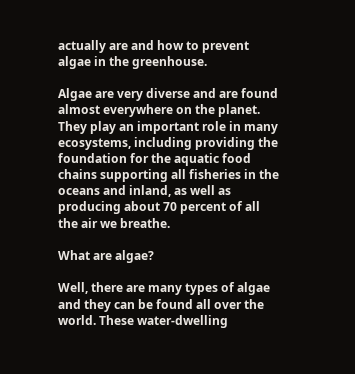actually are and how to prevent algae in the greenhouse.

Algae are very diverse and are found almost everywhere on the planet. They play an important role in many ecosystems, including providing the foundation for the aquatic food chains supporting all fisheries in the oceans and inland, as well as producing about 70 percent of all the air we breathe.

What are algae?

Well, there are many types of algae and they can be found all over the world. These water-dwelling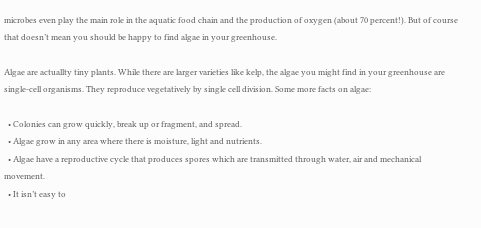microbes even play the main role in the aquatic food chain and the production of oxygen (about 70 percent!). But of course that doesn’t mean you should be happy to find algae in your greenhouse.

Algae are actuallty tiny plants. While there are larger varieties like kelp, the algae you might find in your greenhouse are single-cell organisms. They reproduce vegetatively by single cell division. Some more facts on algae:

  • Colonies can grow quickly, break up or fragment, and spread.
  • Algae grow in any area where there is moisture, light and nutrients.
  • Algae have a reproductive cycle that produces spores which are transmitted through water, air and mechanical movement.
  • It isn’t easy to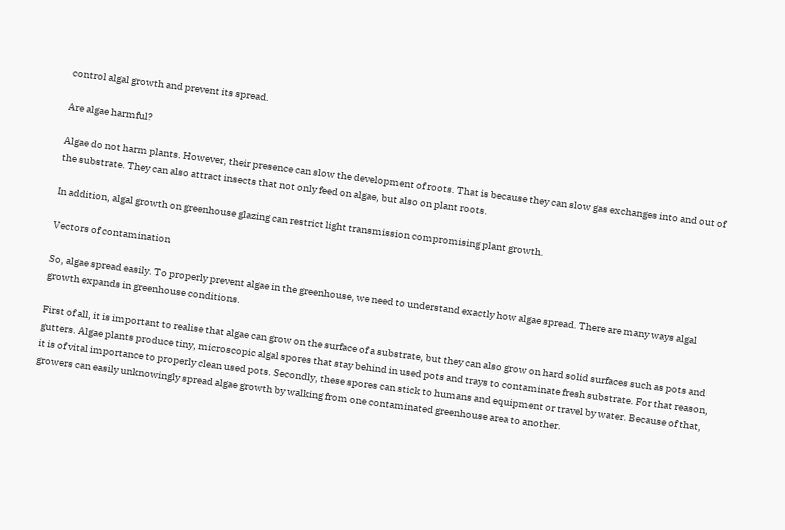control algal growth and prevent its spread.

Are algae harmful?

Algae do not harm plants. However, their presence can slow the development of roots. That is because they can slow gas exchanges into and out of the substrate. They can also attract insects that not only feed on algae, but also on plant roots.

In addition, algal growth on greenhouse glazing can restrict light transmission compromising plant growth.

Vectors of contamination

So, algae spread easily. To properly prevent algae in the greenhouse, we need to understand exactly how algae spread. There are many ways algal growth expands in greenhouse conditions.

First of all, it is important to realise that algae can grow on the surface of a substrate, but they can also grow on hard solid surfaces such as pots and gutters. Algae plants produce tiny, microscopic algal spores that stay behind in used pots and trays to contaminate fresh substrate. For that reason, it is of vital importance to properly clean used pots. Secondly, these spores can stick to humans and equipment or travel by water. Because of that, growers can easily unknowingly spread algae growth by walking from one contaminated greenhouse area to another.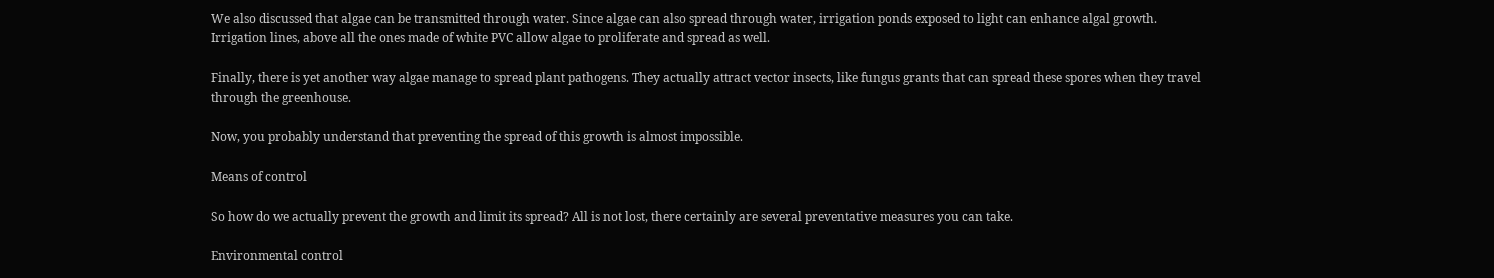We also discussed that algae can be transmitted through water. Since algae can also spread through water, irrigation ponds exposed to light can enhance algal growth. Irrigation lines, above all the ones made of white PVC allow algae to proliferate and spread as well.

Finally, there is yet another way algae manage to spread plant pathogens. They actually attract vector insects, like fungus grants that can spread these spores when they travel through the greenhouse.

Now, you probably understand that preventing the spread of this growth is almost impossible.

Means of control

So how do we actually prevent the growth and limit its spread? All is not lost, there certainly are several preventative measures you can take.

Environmental control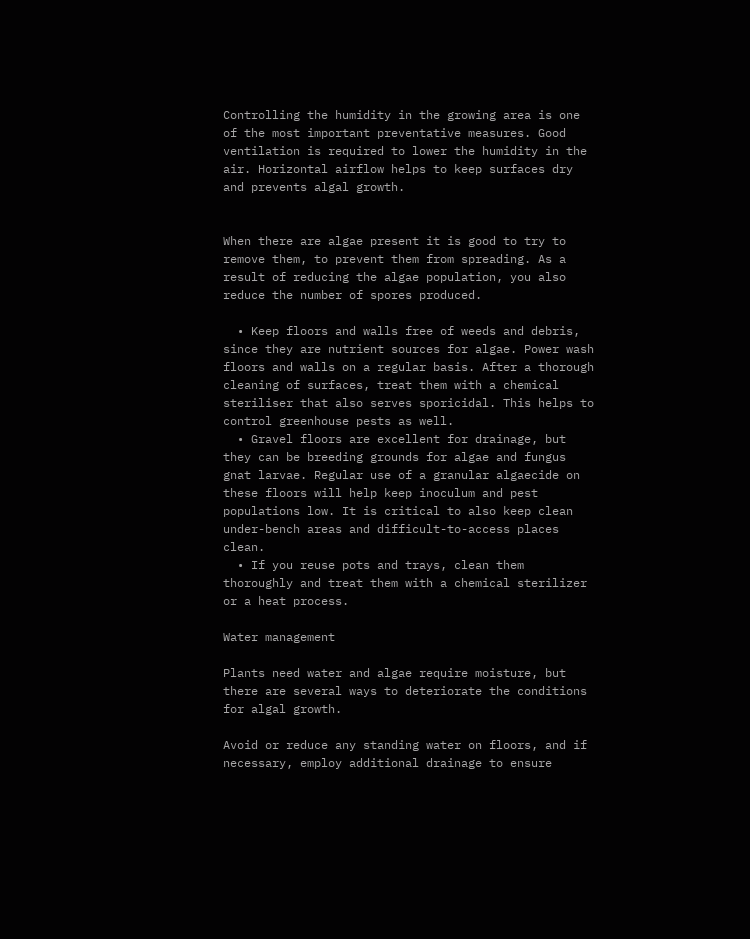Controlling the humidity in the growing area is one of the most important preventative measures. Good ventilation is required to lower the humidity in the air. Horizontal airflow helps to keep surfaces dry and prevents algal growth.


When there are algae present it is good to try to remove them, to prevent them from spreading. As a result of reducing the algae population, you also reduce the number of spores produced.

  • Keep floors and walls free of weeds and debris, since they are nutrient sources for algae. Power wash floors and walls on a regular basis. After a thorough cleaning of surfaces, treat them with a chemical steriliser that also serves sporicidal. This helps to control greenhouse pests as well.
  • Gravel floors are excellent for drainage, but they can be breeding grounds for algae and fungus gnat larvae. Regular use of a granular algaecide on these floors will help keep inoculum and pest populations low. It is critical to also keep clean under-bench areas and difficult-to-access places clean.
  • If you reuse pots and trays, clean them thoroughly and treat them with a chemical sterilizer or a heat process.

Water management

Plants need water and algae require moisture, but there are several ways to deteriorate the conditions for algal growth.

Avoid or reduce any standing water on floors, and if necessary, employ additional drainage to ensure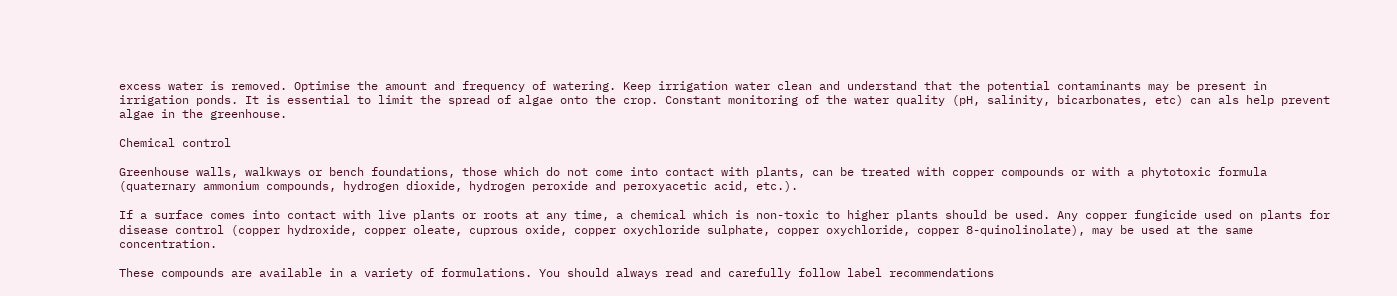excess water is removed. Optimise the amount and frequency of watering. Keep irrigation water clean and understand that the potential contaminants may be present in irrigation ponds. It is essential to limit the spread of algae onto the crop. Constant monitoring of the water quality (pH, salinity, bicarbonates, etc) can als help prevent algae in the greenhouse.

Chemical control

Greenhouse walls, walkways or bench foundations, those which do not come into contact with plants, can be treated with copper compounds or with a phytotoxic formula (quaternary ammonium compounds, hydrogen dioxide, hydrogen peroxide and peroxyacetic acid, etc.).

If a surface comes into contact with live plants or roots at any time, a chemical which is non-toxic to higher plants should be used. Any copper fungicide used on plants for disease control (copper hydroxide, copper oleate, cuprous oxide, copper oxychloride sulphate, copper oxychloride, copper 8-quinolinolate), may be used at the same concentration.

These compounds are available in a variety of formulations. You should always read and carefully follow label recommendations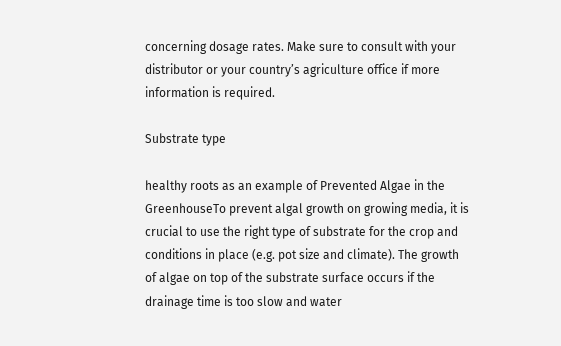concerning dosage rates. Make sure to consult with your distributor or your country’s agriculture office if more information is required.

Substrate type

healthy roots as an example of Prevented Algae in the GreenhouseTo prevent algal growth on growing media, it is crucial to use the right type of substrate for the crop and conditions in place (e.g. pot size and climate). The growth of algae on top of the substrate surface occurs if the drainage time is too slow and water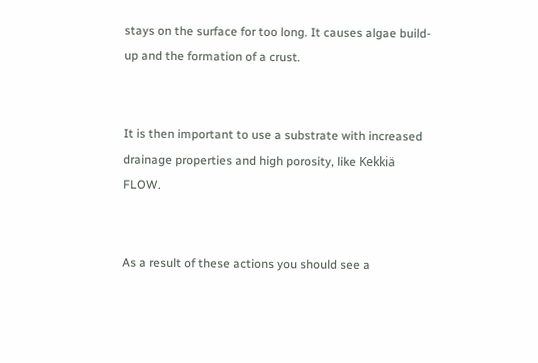stays on the surface for too long. It causes algae build-up and the formation of a crust.


It is then important to use a substrate with increased drainage properties and high porosity, like Kekkiä FLOW.


As a result of these actions you should see a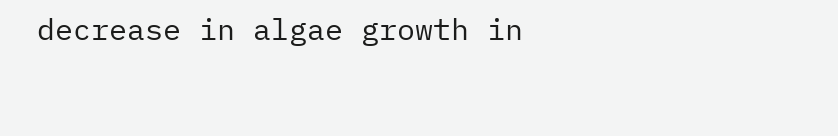decrease in algae growth in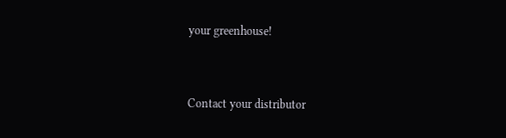your greenhouse!


Contact your distributor